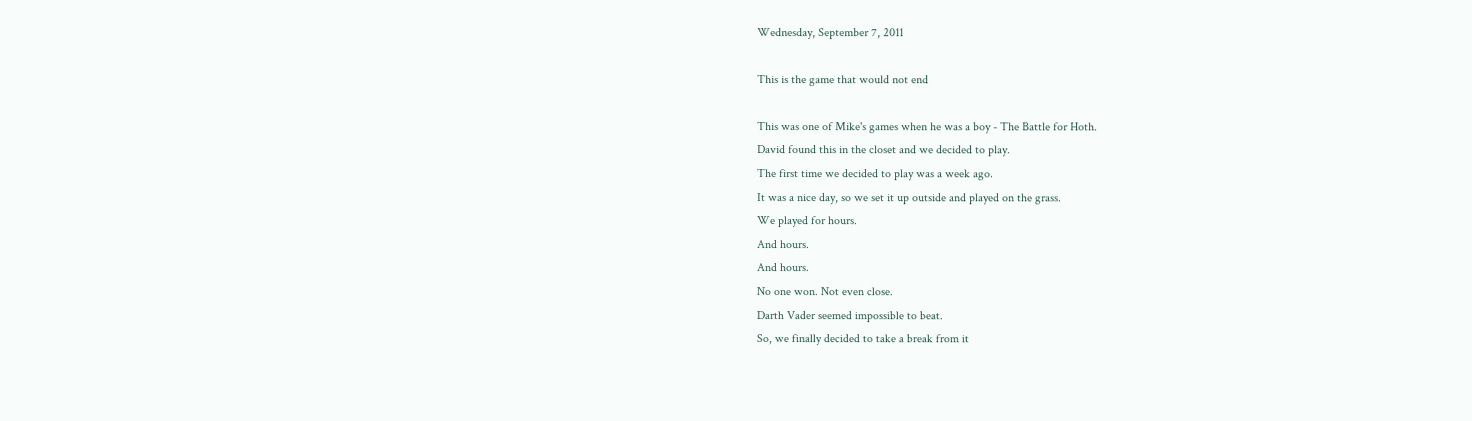Wednesday, September 7, 2011

This is the game that would not end

This was one of Mike's games when he was a boy - The Battle for Hoth.
David found this in the closet and we decided to play.
The first time we decided to play was a week ago.
It was a nice day, so we set it up outside and played on the grass.
We played for hours.
And hours.
And hours.
No one won. Not even close.
Darth Vader seemed impossible to beat.
So, we finally decided to take a break from it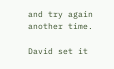and try again another time.

David set it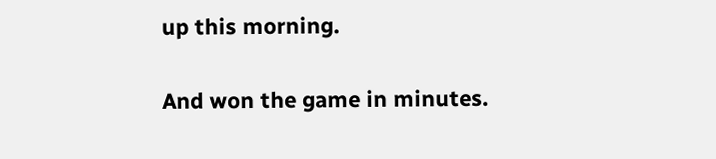up this morning.

And won the game in minutes.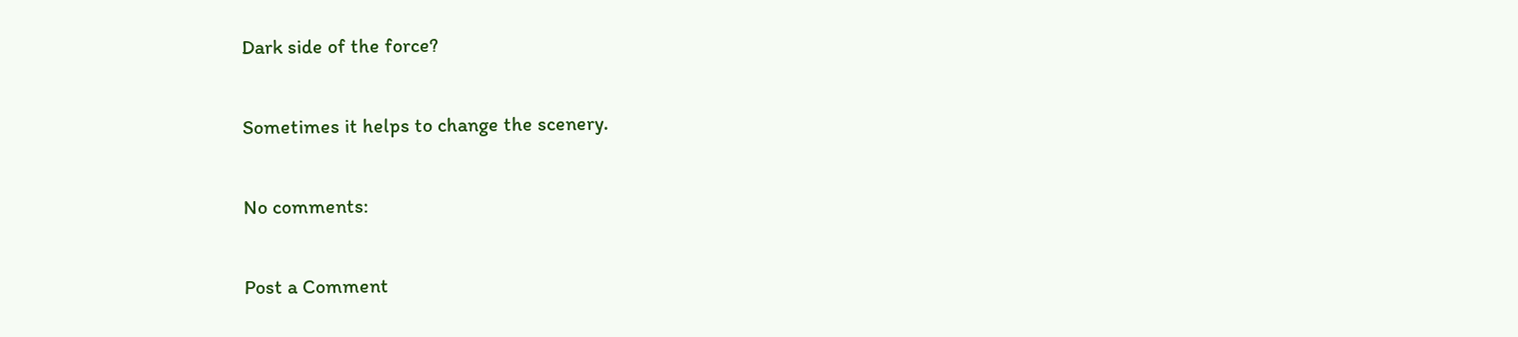Dark side of the force?

Sometimes it helps to change the scenery.

No comments:

Post a Comment